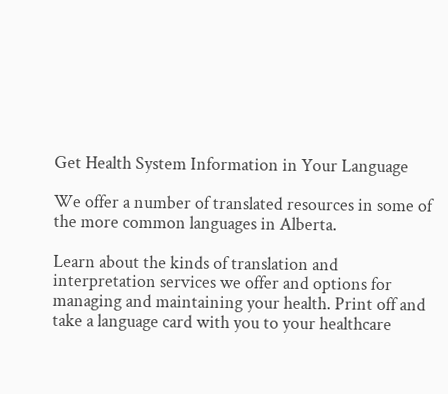Get Health System Information in Your Language

We offer a number of translated resources in some of the more common languages in Alberta.

Learn about the kinds of translation and interpretation services we offer and options for managing and maintaining your health. Print off and take a language card with you to your healthcare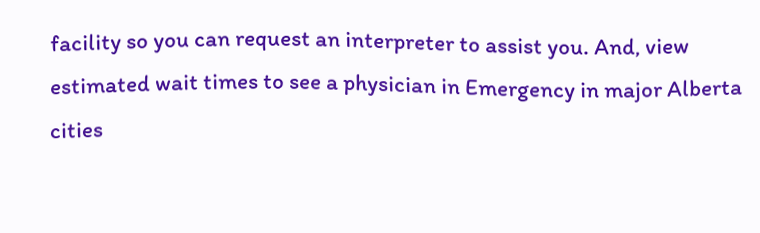facility so you can request an interpreter to assist you. And, view estimated wait times to see a physician in Emergency in major Alberta cities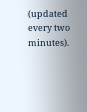(updated every two minutes).